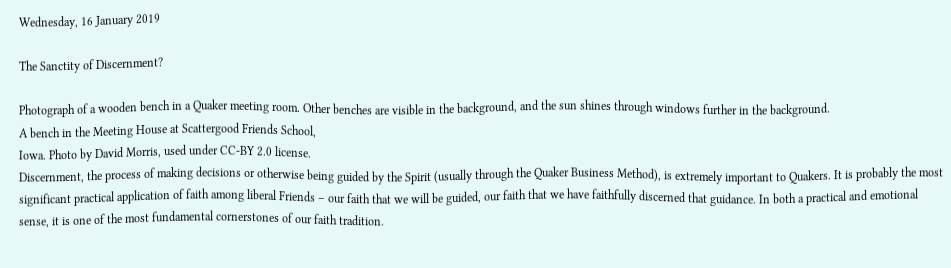Wednesday, 16 January 2019

The Sanctity of Discernment?

Photograph of a wooden bench in a Quaker meeting room. Other benches are visible in the background, and the sun shines through windows further in the background.
A bench in the Meeting House at Scattergood Friends School,
Iowa. Photo by David Morris, used under CC-BY 2.0 license.
Discernment, the process of making decisions or otherwise being guided by the Spirit (usually through the Quaker Business Method), is extremely important to Quakers. It is probably the most significant practical application of faith among liberal Friends – our faith that we will be guided, our faith that we have faithfully discerned that guidance. In both a practical and emotional sense, it is one of the most fundamental cornerstones of our faith tradition.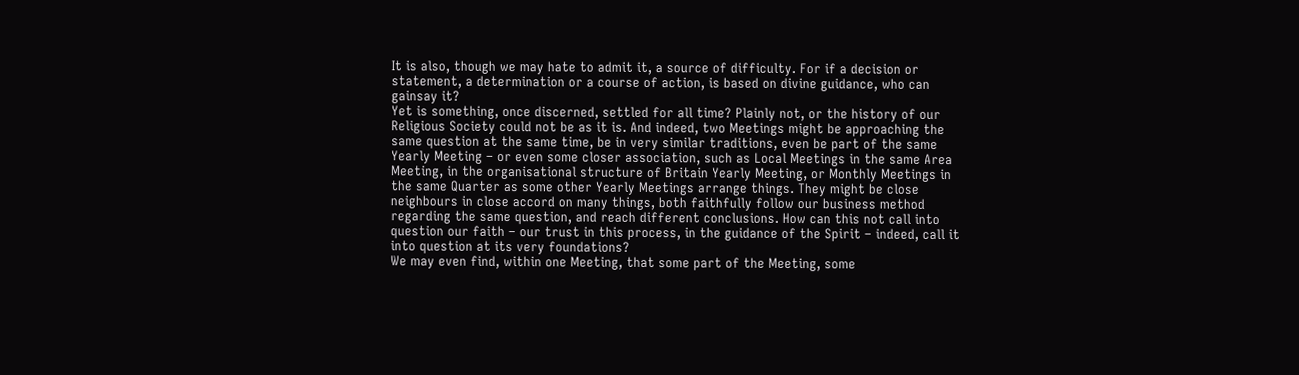It is also, though we may hate to admit it, a source of difficulty. For if a decision or statement, a determination or a course of action, is based on divine guidance, who can gainsay it?
Yet is something, once discerned, settled for all time? Plainly not, or the history of our Religious Society could not be as it is. And indeed, two Meetings might be approaching the same question at the same time, be in very similar traditions, even be part of the same Yearly Meeting – or even some closer association, such as Local Meetings in the same Area Meeting, in the organisational structure of Britain Yearly Meeting, or Monthly Meetings in the same Quarter as some other Yearly Meetings arrange things. They might be close neighbours in close accord on many things, both faithfully follow our business method regarding the same question, and reach different conclusions. How can this not call into question our faith – our trust in this process, in the guidance of the Spirit – indeed, call it into question at its very foundations?
We may even find, within one Meeting, that some part of the Meeting, some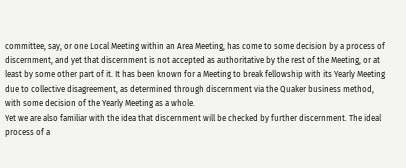committee, say, or one Local Meeting within an Area Meeting, has come to some decision by a process of discernment, and yet that discernment is not accepted as authoritative by the rest of the Meeting, or at least by some other part of it. It has been known for a Meeting to break fellowship with its Yearly Meeting due to collective disagreement, as determined through discernment via the Quaker business method, with some decision of the Yearly Meeting as a whole.
Yet we are also familiar with the idea that discernment will be checked by further discernment. The ideal process of a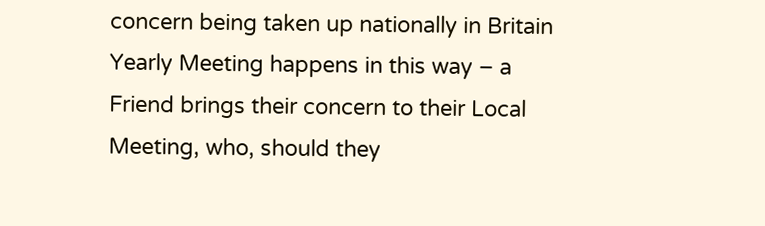concern being taken up nationally in Britain Yearly Meeting happens in this way – a Friend brings their concern to their Local Meeting, who, should they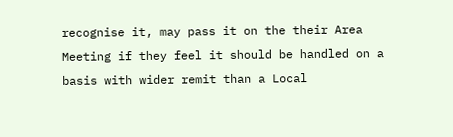recognise it, may pass it on the their Area Meeting if they feel it should be handled on a basis with wider remit than a Local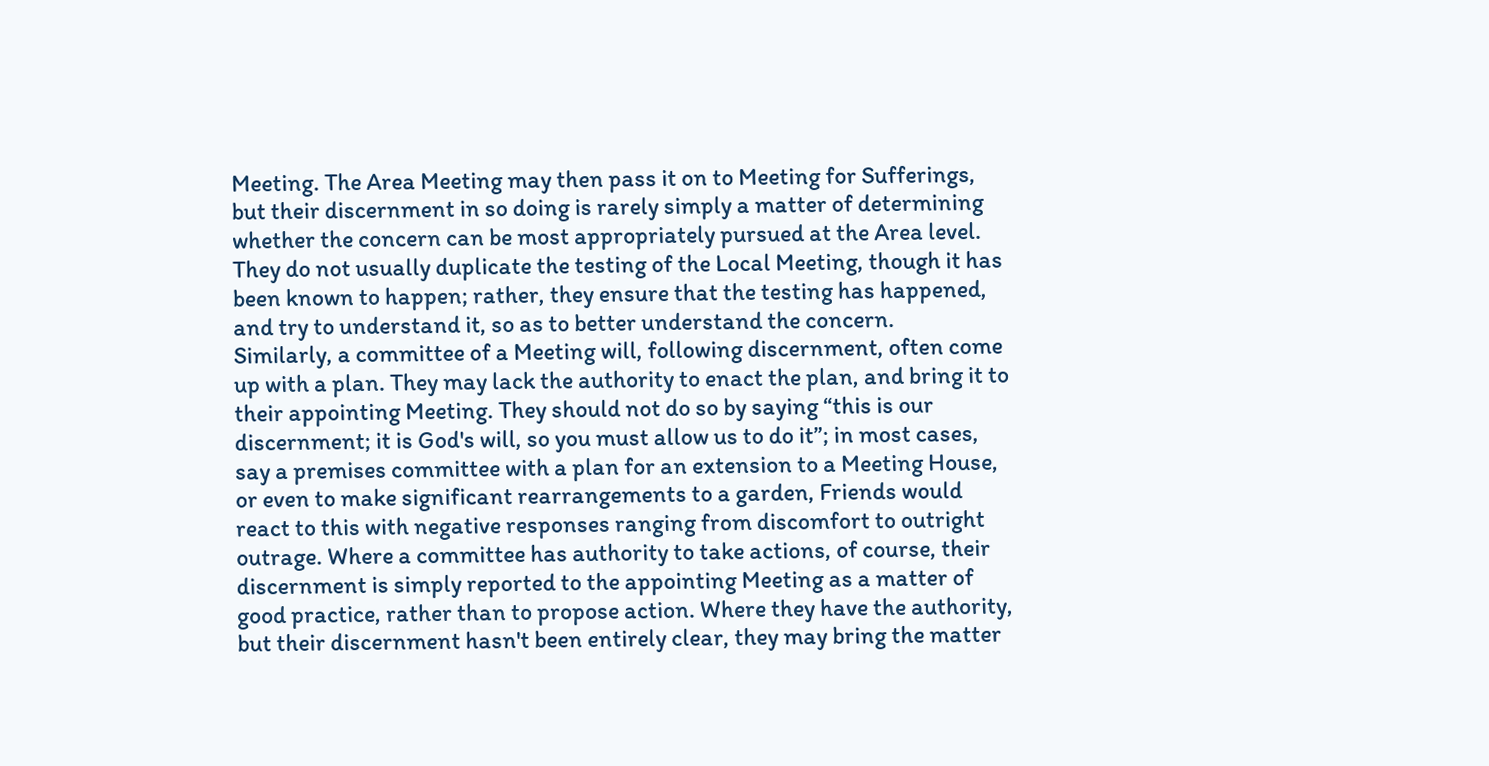Meeting. The Area Meeting may then pass it on to Meeting for Sufferings, but their discernment in so doing is rarely simply a matter of determining whether the concern can be most appropriately pursued at the Area level. They do not usually duplicate the testing of the Local Meeting, though it has been known to happen; rather, they ensure that the testing has happened, and try to understand it, so as to better understand the concern.
Similarly, a committee of a Meeting will, following discernment, often come up with a plan. They may lack the authority to enact the plan, and bring it to their appointing Meeting. They should not do so by saying “this is our discernment; it is God's will, so you must allow us to do it”; in most cases, say a premises committee with a plan for an extension to a Meeting House, or even to make significant rearrangements to a garden, Friends would react to this with negative responses ranging from discomfort to outright outrage. Where a committee has authority to take actions, of course, their discernment is simply reported to the appointing Meeting as a matter of good practice, rather than to propose action. Where they have the authority, but their discernment hasn't been entirely clear, they may bring the matter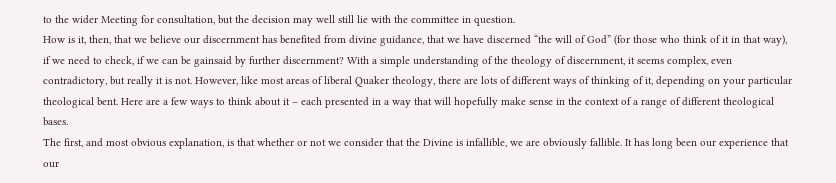to the wider Meeting for consultation, but the decision may well still lie with the committee in question.
How is it, then, that we believe our discernment has benefited from divine guidance, that we have discerned “the will of God” (for those who think of it in that way), if we need to check, if we can be gainsaid by further discernment? With a simple understanding of the theology of discernment, it seems complex, even contradictory, but really it is not. However, like most areas of liberal Quaker theology, there are lots of different ways of thinking of it, depending on your particular theological bent. Here are a few ways to think about it – each presented in a way that will hopefully make sense in the context of a range of different theological bases.
The first, and most obvious explanation, is that whether or not we consider that the Divine is infallible, we are obviously fallible. It has long been our experience that our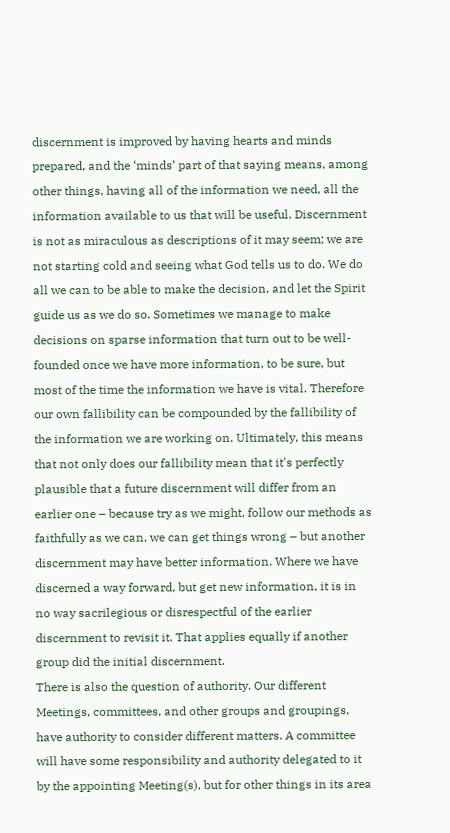discernment is improved by having hearts and minds prepared, and the ‘minds’ part of that saying means, among other things, having all of the information we need, all the information available to us that will be useful. Discernment is not as miraculous as descriptions of it may seem; we are not starting cold and seeing what God tells us to do. We do all we can to be able to make the decision, and let the Spirit guide us as we do so. Sometimes we manage to make decisions on sparse information that turn out to be well-founded once we have more information, to be sure, but most of the time the information we have is vital. Therefore our own fallibility can be compounded by the fallibility of the information we are working on. Ultimately, this means that not only does our fallibility mean that it's perfectly plausible that a future discernment will differ from an earlier one – because try as we might, follow our methods as faithfully as we can, we can get things wrong – but another discernment may have better information. Where we have discerned a way forward, but get new information, it is in no way sacrilegious or disrespectful of the earlier discernment to revisit it. That applies equally if another group did the initial discernment.
There is also the question of authority. Our different Meetings, committees, and other groups and groupings, have authority to consider different matters. A committee will have some responsibility and authority delegated to it by the appointing Meeting(s), but for other things in its area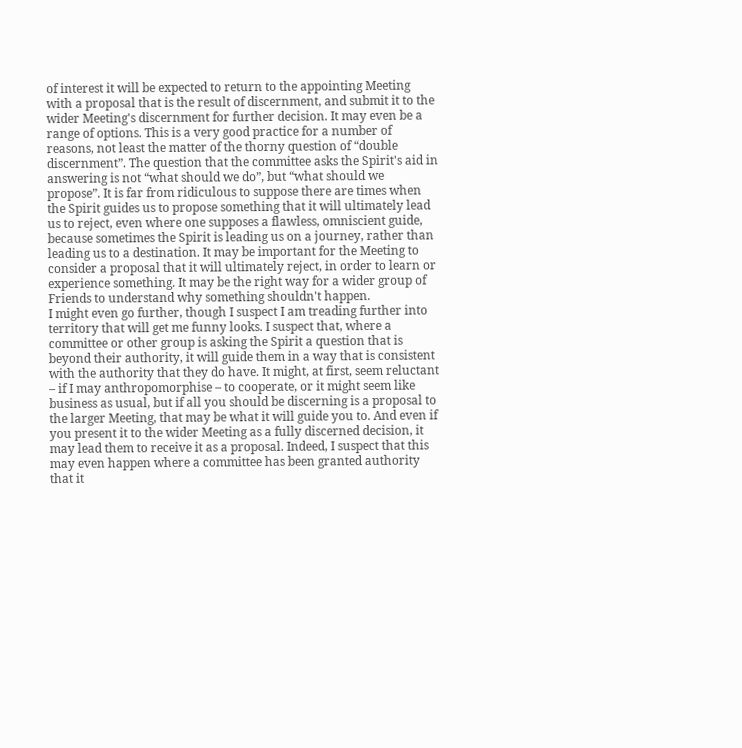of interest it will be expected to return to the appointing Meeting with a proposal that is the result of discernment, and submit it to the wider Meeting's discernment for further decision. It may even be a range of options. This is a very good practice for a number of reasons, not least the matter of the thorny question of “double discernment”. The question that the committee asks the Spirit's aid in answering is not “what should we do”, but “what should we propose”. It is far from ridiculous to suppose there are times when the Spirit guides us to propose something that it will ultimately lead us to reject, even where one supposes a flawless, omniscient guide, because sometimes the Spirit is leading us on a journey, rather than leading us to a destination. It may be important for the Meeting to consider a proposal that it will ultimately reject, in order to learn or experience something. It may be the right way for a wider group of Friends to understand why something shouldn't happen.
I might even go further, though I suspect I am treading further into territory that will get me funny looks. I suspect that, where a committee or other group is asking the Spirit a question that is beyond their authority, it will guide them in a way that is consistent with the authority that they do have. It might, at first, seem reluctant – if I may anthropomorphise – to cooperate, or it might seem like business as usual, but if all you should be discerning is a proposal to the larger Meeting, that may be what it will guide you to. And even if you present it to the wider Meeting as a fully discerned decision, it may lead them to receive it as a proposal. Indeed, I suspect that this may even happen where a committee has been granted authority that it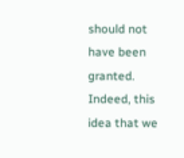should not have been granted.
Indeed, this idea that we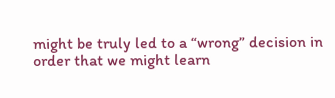might be truly led to a “wrong” decision in order that we might learn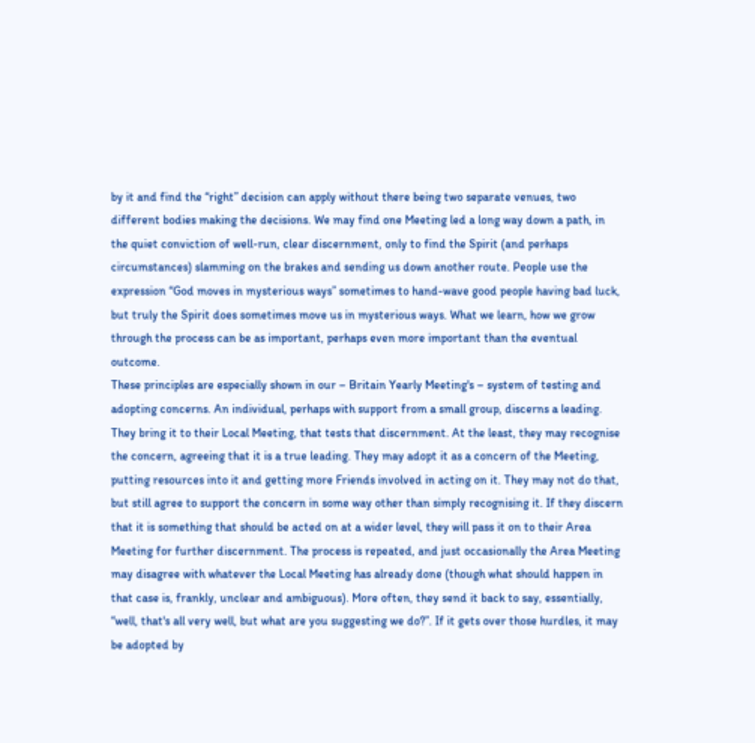by it and find the “right” decision can apply without there being two separate venues, two different bodies making the decisions. We may find one Meeting led a long way down a path, in the quiet conviction of well-run, clear discernment, only to find the Spirit (and perhaps circumstances) slamming on the brakes and sending us down another route. People use the expression “God moves in mysterious ways” sometimes to hand-wave good people having bad luck, but truly the Spirit does sometimes move us in mysterious ways. What we learn, how we grow through the process can be as important, perhaps even more important than the eventual outcome.
These principles are especially shown in our – Britain Yearly Meeting's – system of testing and adopting concerns. An individual, perhaps with support from a small group, discerns a leading. They bring it to their Local Meeting, that tests that discernment. At the least, they may recognise the concern, agreeing that it is a true leading. They may adopt it as a concern of the Meeting, putting resources into it and getting more Friends involved in acting on it. They may not do that, but still agree to support the concern in some way other than simply recognising it. If they discern that it is something that should be acted on at a wider level, they will pass it on to their Area Meeting for further discernment. The process is repeated, and just occasionally the Area Meeting may disagree with whatever the Local Meeting has already done (though what should happen in that case is, frankly, unclear and ambiguous). More often, they send it back to say, essentially, “well, that's all very well, but what are you suggesting we do?”. If it gets over those hurdles, it may be adopted by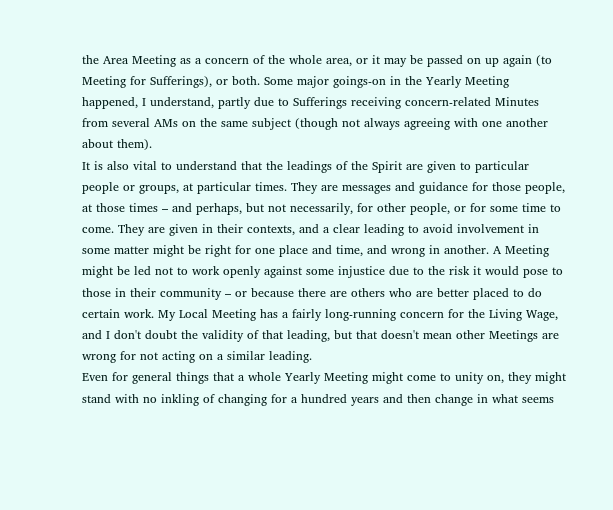the Area Meeting as a concern of the whole area, or it may be passed on up again (to Meeting for Sufferings), or both. Some major goings-on in the Yearly Meeting happened, I understand, partly due to Sufferings receiving concern-related Minutes from several AMs on the same subject (though not always agreeing with one another about them).
It is also vital to understand that the leadings of the Spirit are given to particular people or groups, at particular times. They are messages and guidance for those people, at those times – and perhaps, but not necessarily, for other people, or for some time to come. They are given in their contexts, and a clear leading to avoid involvement in some matter might be right for one place and time, and wrong in another. A Meeting might be led not to work openly against some injustice due to the risk it would pose to those in their community – or because there are others who are better placed to do certain work. My Local Meeting has a fairly long-running concern for the Living Wage, and I don't doubt the validity of that leading, but that doesn't mean other Meetings are wrong for not acting on a similar leading.
Even for general things that a whole Yearly Meeting might come to unity on, they might stand with no inkling of changing for a hundred years and then change in what seems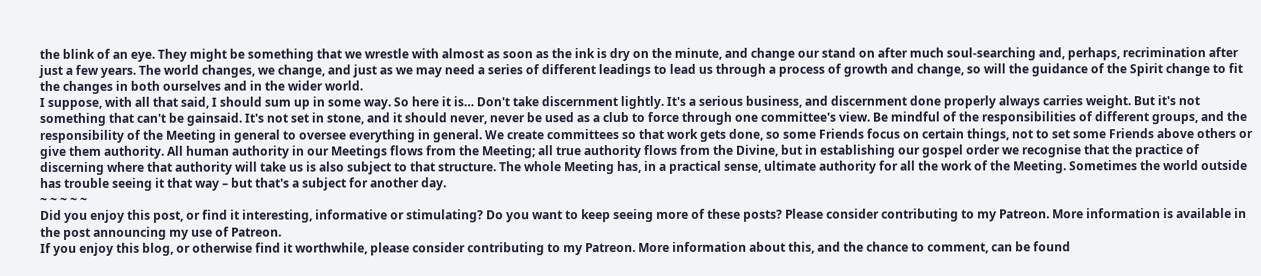the blink of an eye. They might be something that we wrestle with almost as soon as the ink is dry on the minute, and change our stand on after much soul-searching and, perhaps, recrimination after just a few years. The world changes, we change, and just as we may need a series of different leadings to lead us through a process of growth and change, so will the guidance of the Spirit change to fit the changes in both ourselves and in the wider world.
I suppose, with all that said, I should sum up in some way. So here it is… Don't take discernment lightly. It's a serious business, and discernment done properly always carries weight. But it's not something that can't be gainsaid. It's not set in stone, and it should never, never be used as a club to force through one committee's view. Be mindful of the responsibilities of different groups, and the responsibility of the Meeting in general to oversee everything in general. We create committees so that work gets done, so some Friends focus on certain things, not to set some Friends above others or give them authority. All human authority in our Meetings flows from the Meeting; all true authority flows from the Divine, but in establishing our gospel order we recognise that the practice of discerning where that authority will take us is also subject to that structure. The whole Meeting has, in a practical sense, ultimate authority for all the work of the Meeting. Sometimes the world outside has trouble seeing it that way – but that's a subject for another day.
~ ~ ~ ~ ~
Did you enjoy this post, or find it interesting, informative or stimulating? Do you want to keep seeing more of these posts? Please consider contributing to my Patreon. More information is available in the post announcing my use of Patreon.
If you enjoy this blog, or otherwise find it worthwhile, please consider contributing to my Patreon. More information about this, and the chance to comment, can be found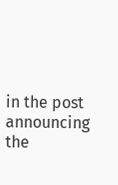in the post announcing the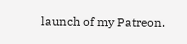launch of my Patreon.